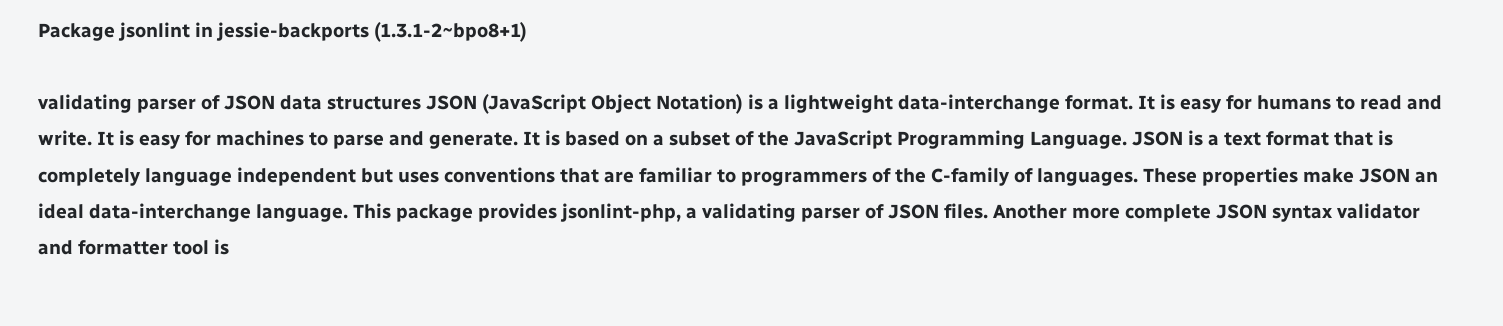Package jsonlint in jessie-backports (1.3.1-2~bpo8+1)

validating parser of JSON data structures JSON (JavaScript Object Notation) is a lightweight data-interchange format. It is easy for humans to read and write. It is easy for machines to parse and generate. It is based on a subset of the JavaScript Programming Language. JSON is a text format that is completely language independent but uses conventions that are familiar to programmers of the C-family of languages. These properties make JSON an ideal data-interchange language. This package provides jsonlint-php, a validating parser of JSON files. Another more complete JSON syntax validator and formatter tool is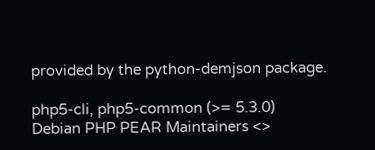provided by the python-demjson package.

php5-cli, php5-common (>= 5.3.0)
Debian PHP PEAR Maintainers <>